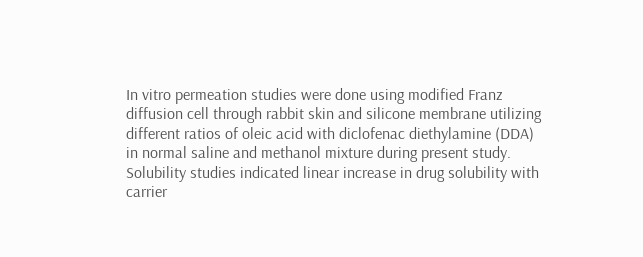In vitro permeation studies were done using modified Franz diffusion cell through rabbit skin and silicone membrane utilizing different ratios of oleic acid with diclofenac diethylamine (DDA) in normal saline and methanol mixture during present study. Solubility studies indicated linear increase in drug solubility with carrier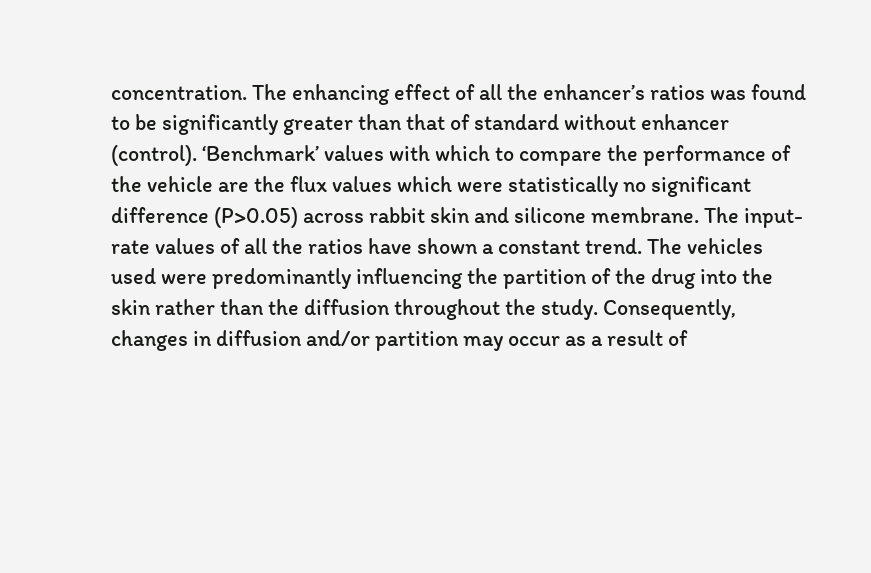concentration. The enhancing effect of all the enhancer’s ratios was found to be significantly greater than that of standard without enhancer (control). ‘Benchmark’ values with which to compare the performance of the vehicle are the flux values which were statistically no significant difference (P>0.05) across rabbit skin and silicone membrane. The input-rate values of all the ratios have shown a constant trend. The vehicles used were predominantly influencing the partition of the drug into the skin rather than the diffusion throughout the study. Consequently, changes in diffusion and/or partition may occur as a result of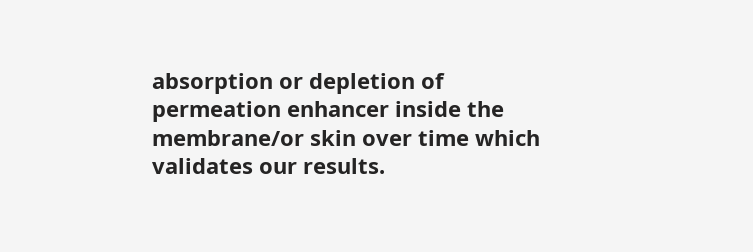absorption or depletion of permeation enhancer inside the membrane/or skin over time which validates our results.